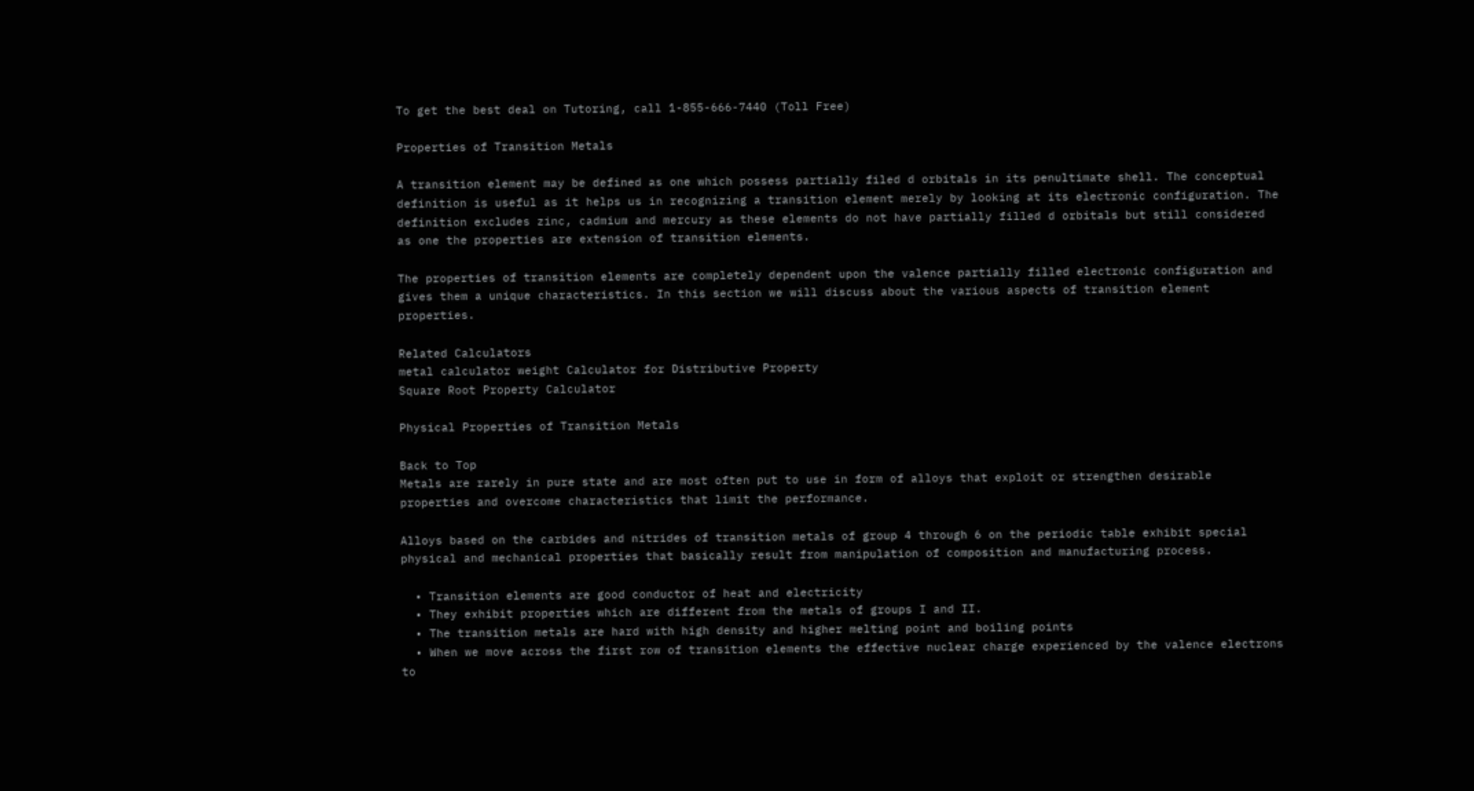To get the best deal on Tutoring, call 1-855-666-7440 (Toll Free)

Properties of Transition Metals

A transition element may be defined as one which possess partially filed d orbitals in its penultimate shell. The conceptual definition is useful as it helps us in recognizing a transition element merely by looking at its electronic configuration. The definition excludes zinc, cadmium and mercury as these elements do not have partially filled d orbitals but still considered as one the properties are extension of transition elements.

The properties of transition elements are completely dependent upon the valence partially filled electronic configuration and gives them a unique characteristics. In this section we will discuss about the various aspects of transition element properties.

Related Calculators
metal calculator weight Calculator for Distributive Property
Square Root Property Calculator

Physical Properties of Transition Metals

Back to Top
Metals are rarely in pure state and are most often put to use in form of alloys that exploit or strengthen desirable properties and overcome characteristics that limit the performance.

Alloys based on the carbides and nitrides of transition metals of group 4 through 6 on the periodic table exhibit special physical and mechanical properties that basically result from manipulation of composition and manufacturing process.

  • Transition elements are good conductor of heat and electricity
  • They exhibit properties which are different from the metals of groups I and II.
  • The transition metals are hard with high density and higher melting point and boiling points
  • When we move across the first row of transition elements the effective nuclear charge experienced by the valence electrons to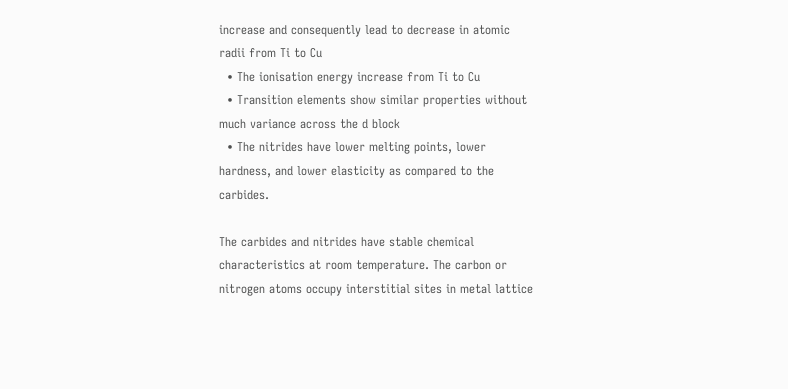increase and consequently lead to decrease in atomic radii from Ti to Cu
  • The ionisation energy increase from Ti to Cu
  • Transition elements show similar properties without much variance across the d block
  • The nitrides have lower melting points, lower hardness, and lower elasticity as compared to the carbides.

The carbides and nitrides have stable chemical characteristics at room temperature. The carbon or nitrogen atoms occupy interstitial sites in metal lattice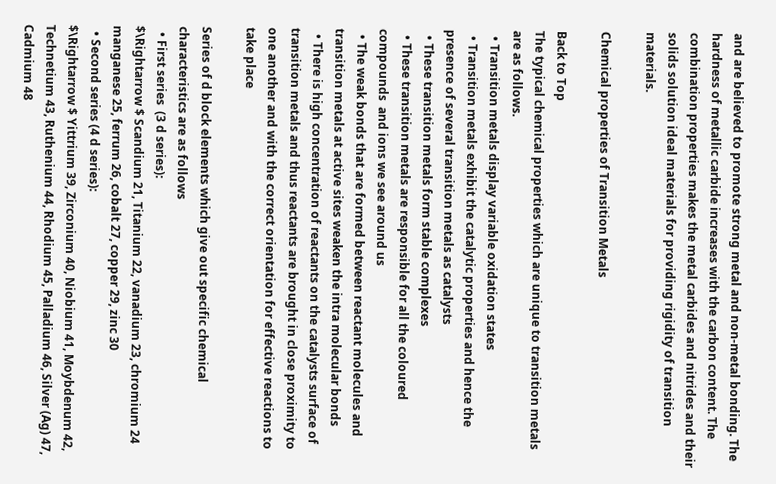and are believed to promote strong metal and non-metal bonding. The hardness of metallic carbide increases with the carbon content. The combination properties makes the metal carbides and nitrides and their solids solution ideal materials for providing rigidity of transition materials.

Chemical properties of Transition Metals

Back to Top
The typical chemical properties which are unique to transition metals are as follows.
  • Transition metals display variable oxidation states
  • Transition metals exhibit the catalytic properties and hence the presence of several transition metals as catalysts
  • These transition metals form stable complexes
  • These transition metals are responsible for all the coloured compounds  and ions we see around us
  • The weak bonds that are formed between reactant molecules and transition metals at active sites weaken the intra molecular bonds
  • There is high concentration of reactants on the catalysts surface of transition metals and thus reactants are brought in close proximity to one another and with the correct orientation for effective reactions to take place

Series of d block elements which give out specific chemical characteristics are as follows
  • First series  (3 d series):
$\Rightarrow $ Scandium 21, Titanium 22, vanadium 23, chromium 24 manganese 25, ferrum 26, cobalt 27, copper 29, zinc 30
  • Second series (4 d series):
$\Rightarrow $ Yittrium 39, Zirconium 40, Niobium 41, Moybdenum 42, Technetium 43, Ruthenium 44, Rhodium 45, Palladium 46, Silver (Ag) 47, Cadmium 48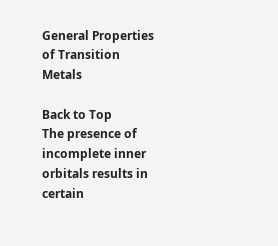General Properties of Transition Metals

Back to Top
The presence of incomplete inner orbitals results in certain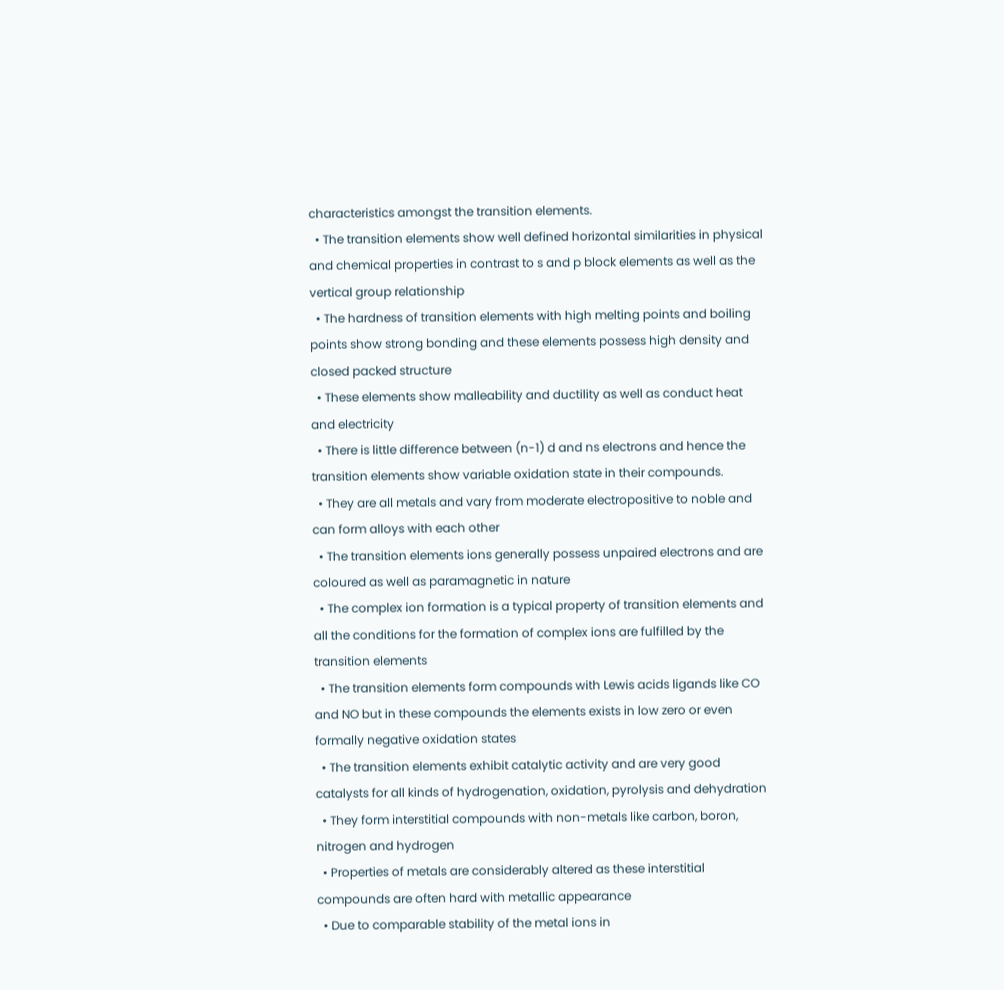characteristics amongst the transition elements.
  • The transition elements show well defined horizontal similarities in physical and chemical properties in contrast to s and p block elements as well as the vertical group relationship
  • The hardness of transition elements with high melting points and boiling points show strong bonding and these elements possess high density and closed packed structure
  • These elements show malleability and ductility as well as conduct heat and electricity
  • There is little difference between (n-1) d and ns electrons and hence the transition elements show variable oxidation state in their compounds.
  • They are all metals and vary from moderate electropositive to noble and can form alloys with each other
  • The transition elements ions generally possess unpaired electrons and are coloured as well as paramagnetic in nature
  • The complex ion formation is a typical property of transition elements and all the conditions for the formation of complex ions are fulfilled by the transition elements
  • The transition elements form compounds with Lewis acids ligands like CO and NO but in these compounds the elements exists in low zero or even formally negative oxidation states
  • The transition elements exhibit catalytic activity and are very good catalysts for all kinds of hydrogenation, oxidation, pyrolysis and dehydration
  • They form interstitial compounds with non-metals like carbon, boron, nitrogen and hydrogen
  • Properties of metals are considerably altered as these interstitial compounds are often hard with metallic appearance
  • Due to comparable stability of the metal ions in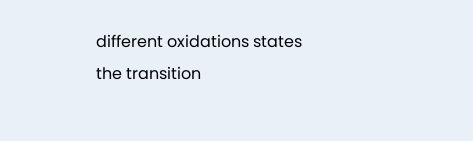different oxidations states the transition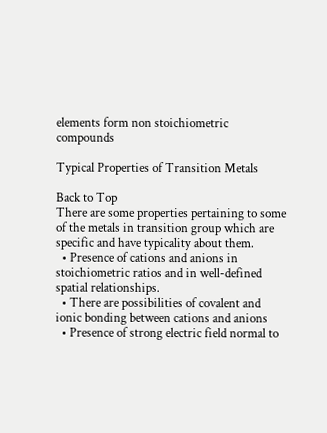elements form non stoichiometric compounds

Typical Properties of Transition Metals

Back to Top
There are some properties pertaining to some of the metals in transition group which are specific and have typicality about them.
  • Presence of cations and anions in stoichiometric ratios and in well-defined spatial relationships.
  • There are possibilities of covalent and ionic bonding between cations and anions
  • Presence of strong electric field normal to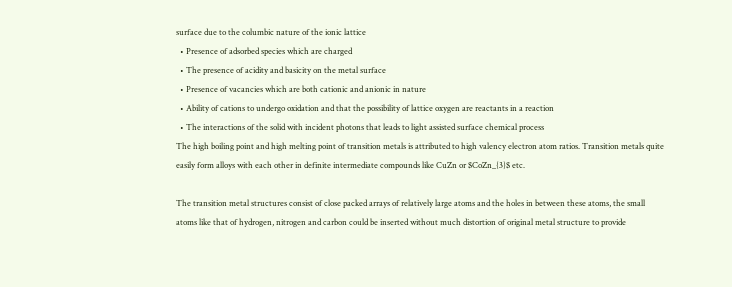surface due to the columbic nature of the ionic lattice
  • Presence of adsorbed species which are charged
  • The presence of acidity and basicity on the metal surface
  • Presence of vacancies which are both cationic and anionic in nature
  • Ability of cations to undergo oxidation and that the possibility of lattice oxygen are reactants in a reaction
  • The interactions of the solid with incident photons that leads to light assisted surface chemical process
The high boiling point and high melting point of transition metals is attributed to high valency electron atom ratios. Transition metals quite easily form alloys with each other in definite intermediate compounds like CuZn or $CoZn_{3}$ etc.

The transition metal structures consist of close packed arrays of relatively large atoms and the holes in between these atoms, the small atoms like that of hydrogen, nitrogen and carbon could be inserted without much distortion of original metal structure to provide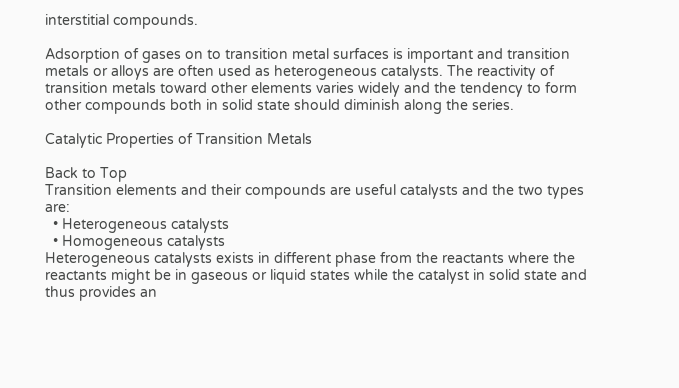interstitial compounds.

Adsorption of gases on to transition metal surfaces is important and transition metals or alloys are often used as heterogeneous catalysts. The reactivity of transition metals toward other elements varies widely and the tendency to form other compounds both in solid state should diminish along the series.

Catalytic Properties of Transition Metals

Back to Top
Transition elements and their compounds are useful catalysts and the two types are:
  • Heterogeneous catalysts
  • Homogeneous catalysts
Heterogeneous catalysts exists in different phase from the reactants where the reactants might be in gaseous or liquid states while the catalyst in solid state and thus provides an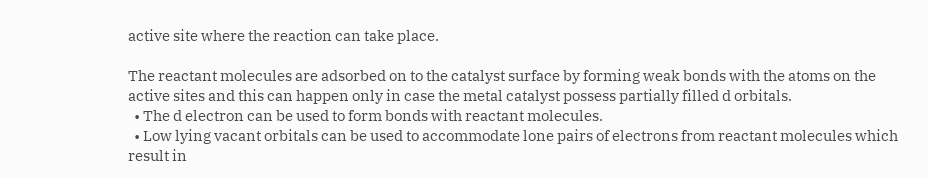active site where the reaction can take place.

The reactant molecules are adsorbed on to the catalyst surface by forming weak bonds with the atoms on the active sites and this can happen only in case the metal catalyst possess partially filled d orbitals.
  • The d electron can be used to form bonds with reactant molecules.
  • Low lying vacant orbitals can be used to accommodate lone pairs of electrons from reactant molecules which result in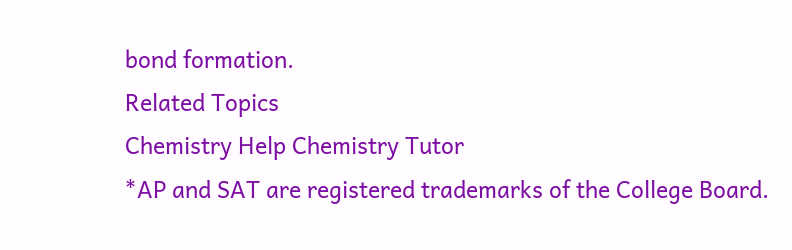bond formation.
Related Topics
Chemistry Help Chemistry Tutor
*AP and SAT are registered trademarks of the College Board.